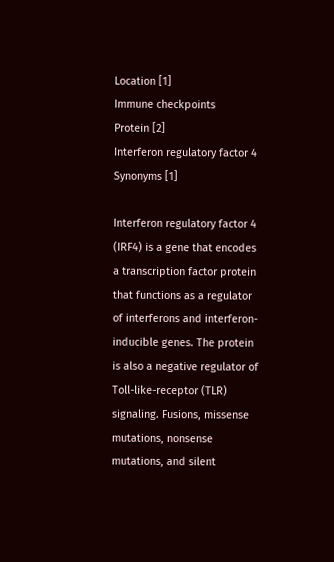Location [1]
Immune checkpoints
Protein [2]
Interferon regulatory factor 4
Synonyms [1]

Interferon regulatory factor 4 (IRF4) is a gene that encodes a transcription factor protein that functions as a regulator of interferons and interferon-inducible genes. The protein is also a negative regulator of Toll-like-receptor (TLR) signaling. Fusions, missense mutations, nonsense mutations, and silent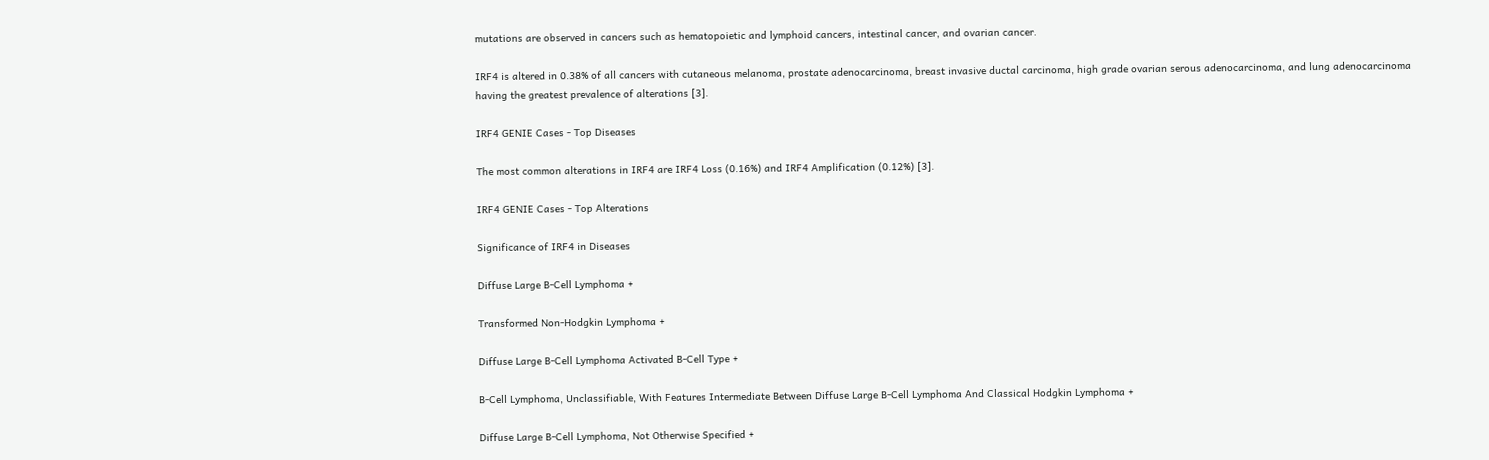mutations are observed in cancers such as hematopoietic and lymphoid cancers, intestinal cancer, and ovarian cancer.

IRF4 is altered in 0.38% of all cancers with cutaneous melanoma, prostate adenocarcinoma, breast invasive ductal carcinoma, high grade ovarian serous adenocarcinoma, and lung adenocarcinoma having the greatest prevalence of alterations [3].

IRF4 GENIE Cases - Top Diseases

The most common alterations in IRF4 are IRF4 Loss (0.16%) and IRF4 Amplification (0.12%) [3].

IRF4 GENIE Cases - Top Alterations

Significance of IRF4 in Diseases

Diffuse Large B-Cell Lymphoma +

Transformed Non-Hodgkin Lymphoma +

Diffuse Large B-Cell Lymphoma Activated B-Cell Type +

B-Cell Lymphoma, Unclassifiable, With Features Intermediate Between Diffuse Large B-Cell Lymphoma And Classical Hodgkin Lymphoma +

Diffuse Large B-Cell Lymphoma, Not Otherwise Specified +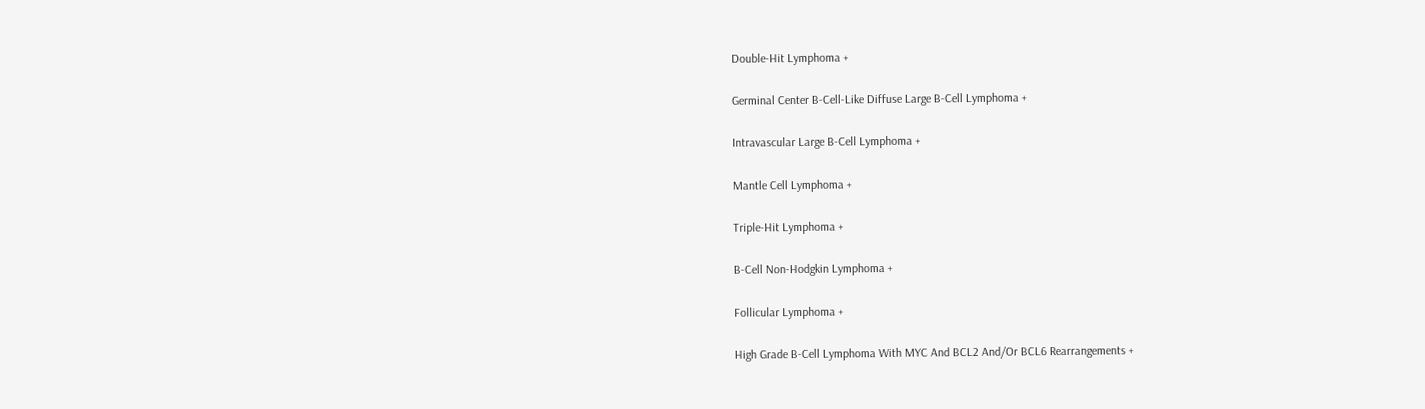Double-Hit Lymphoma +

Germinal Center B-Cell-Like Diffuse Large B-Cell Lymphoma +

Intravascular Large B-Cell Lymphoma +

Mantle Cell Lymphoma +

Triple-Hit Lymphoma +

B-Cell Non-Hodgkin Lymphoma +

Follicular Lymphoma +

High Grade B-Cell Lymphoma With MYC And BCL2 And/Or BCL6 Rearrangements +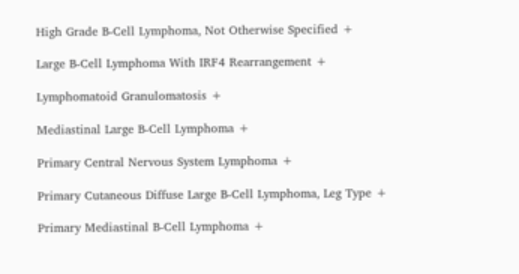High Grade B-Cell Lymphoma, Not Otherwise Specified +

Large B-Cell Lymphoma With IRF4 Rearrangement +

Lymphomatoid Granulomatosis +

Mediastinal Large B-Cell Lymphoma +

Primary Central Nervous System Lymphoma +

Primary Cutaneous Diffuse Large B-Cell Lymphoma, Leg Type +

Primary Mediastinal B-Cell Lymphoma +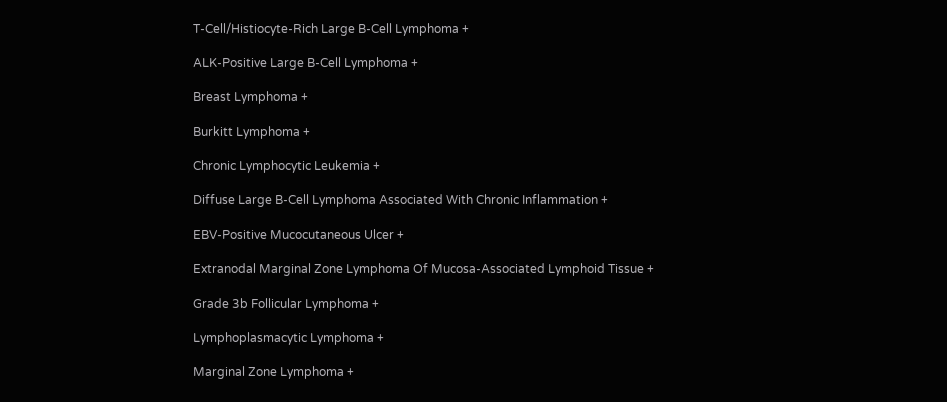T-Cell/Histiocyte-Rich Large B-Cell Lymphoma +

ALK-Positive Large B-Cell Lymphoma +

Breast Lymphoma +

Burkitt Lymphoma +

Chronic Lymphocytic Leukemia +

Diffuse Large B-Cell Lymphoma Associated With Chronic Inflammation +

EBV-Positive Mucocutaneous Ulcer +

Extranodal Marginal Zone Lymphoma Of Mucosa-Associated Lymphoid Tissue +

Grade 3b Follicular Lymphoma +

Lymphoplasmacytic Lymphoma +

Marginal Zone Lymphoma +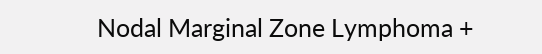Nodal Marginal Zone Lymphoma +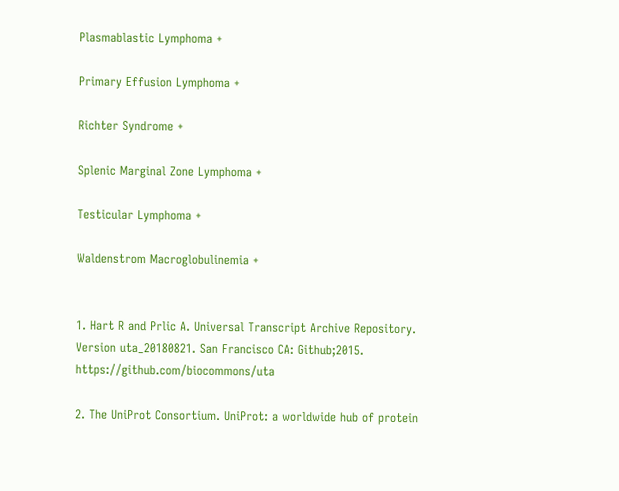Plasmablastic Lymphoma +

Primary Effusion Lymphoma +

Richter Syndrome +

Splenic Marginal Zone Lymphoma +

Testicular Lymphoma +

Waldenstrom Macroglobulinemia +


1. Hart R and Prlic A. Universal Transcript Archive Repository. Version uta_20180821. San Francisco CA: Github;2015. https://github.com/biocommons/uta

2. The UniProt Consortium. UniProt: a worldwide hub of protein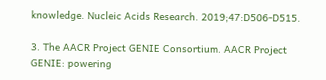knowledge. Nucleic Acids Research. 2019;47:D506-D515.

3. The AACR Project GENIE Consortium. AACR Project GENIE: powering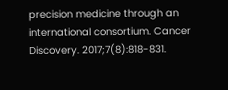precision medicine through an international consortium. Cancer Discovery. 2017;7(8):818-831.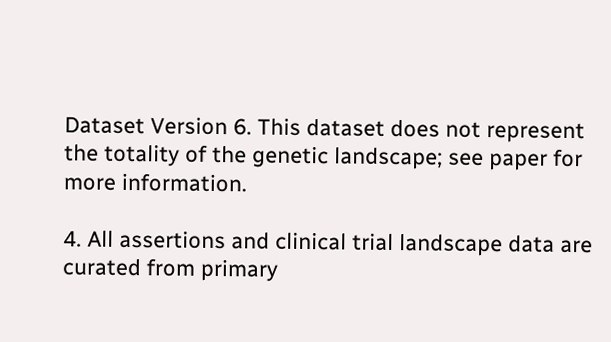Dataset Version 6. This dataset does not represent the totality of the genetic landscape; see paper for more information.

4. All assertions and clinical trial landscape data are curated from primary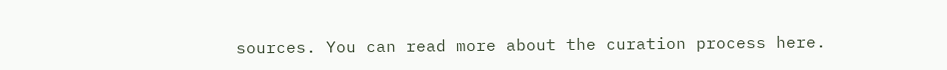sources. You can read more about the curation process here.